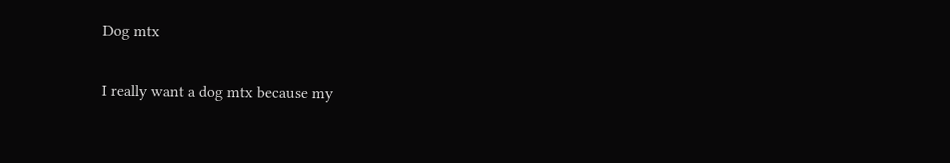Dog mtx

I really want a dog mtx because my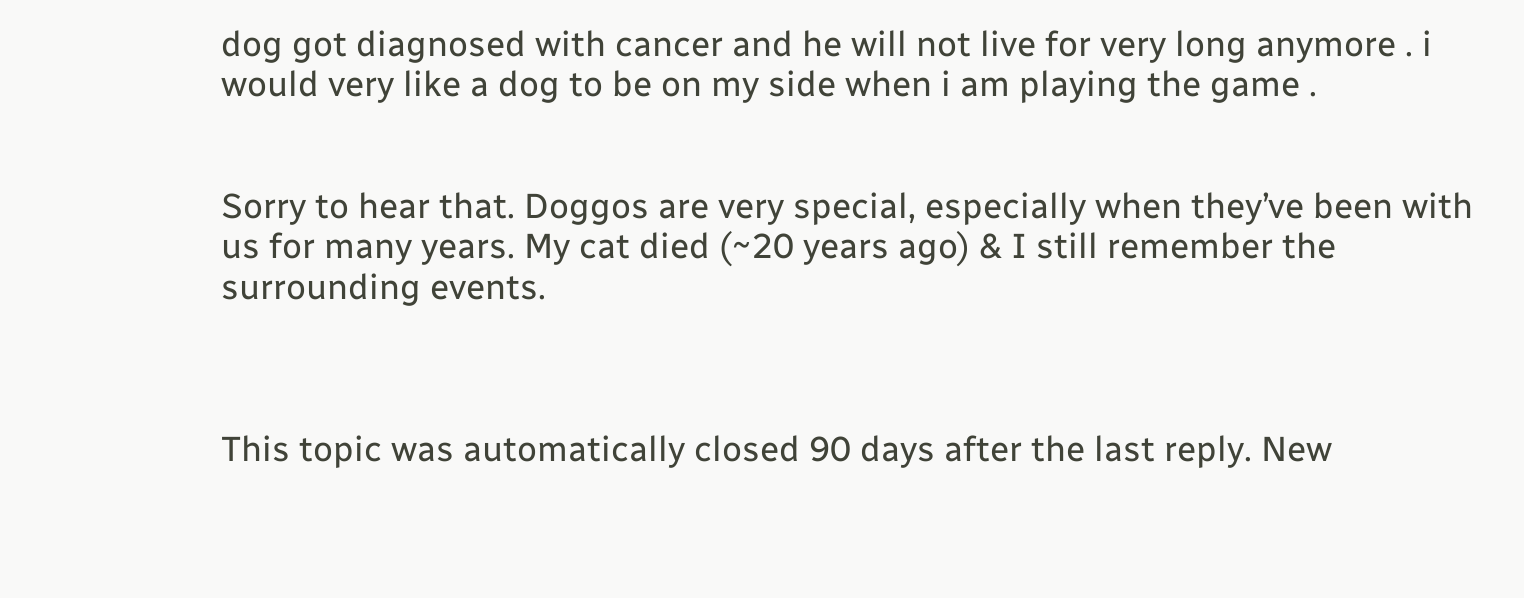dog got diagnosed with cancer and he will not live for very long anymore . i would very like a dog to be on my side when i am playing the game .


Sorry to hear that. Doggos are very special, especially when they’ve been with us for many years. My cat died (~20 years ago) & I still remember the surrounding events.



This topic was automatically closed 90 days after the last reply. New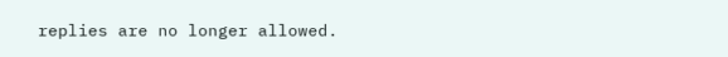replies are no longer allowed.